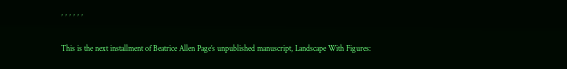, , , , , ,

This is the next installment of Beatrice Allen Page’s unpublished manuscript, Landscape With Figures: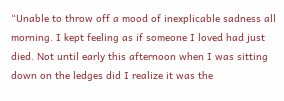“Unable to throw off a mood of inexplicable sadness all morning. I kept feeling as if someone I loved had just died. Not until early this afternoon when I was sitting down on the ledges did I realize it was the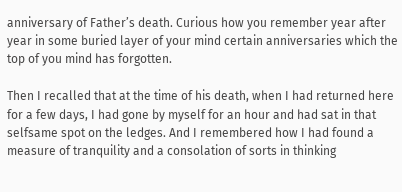anniversary of Father’s death. Curious how you remember year after year in some buried layer of your mind certain anniversaries which the top of you mind has forgotten.

Then I recalled that at the time of his death, when I had returned here for a few days, I had gone by myself for an hour and had sat in that selfsame spot on the ledges. And I remembered how I had found a measure of tranquility and a consolation of sorts in thinking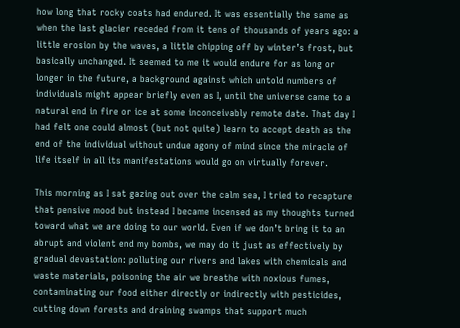how long that rocky coats had endured. It was essentially the same as when the last glacier receded from it tens of thousands of years ago: a little erosion by the waves, a little chipping off by winter’s frost, but basically unchanged. It seemed to me it would endure for as long or longer in the future, a background against which untold numbers of individuals might appear briefly even as I, until the universe came to a natural end in fire or ice at some inconceivably remote date. That day I had felt one could almost (but not quite) learn to accept death as the end of the individual without undue agony of mind since the miracle of life itself in all its manifestations would go on virtually forever.

This morning as I sat gazing out over the calm sea, I tried to recapture that pensive mood but instead I became incensed as my thoughts turned toward what we are doing to our world. Even if we don’t bring it to an abrupt and violent end my bombs, we may do it just as effectively by gradual devastation: polluting our rivers and lakes with chemicals and waste materials, poisoning the air we breathe with noxious fumes, contaminating our food either directly or indirectly with pesticides, cutting down forests and draining swamps that support much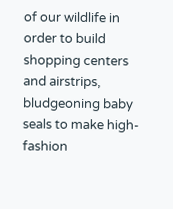of our wildlife in order to build shopping centers and airstrips, bludgeoning baby seals to make high-fashion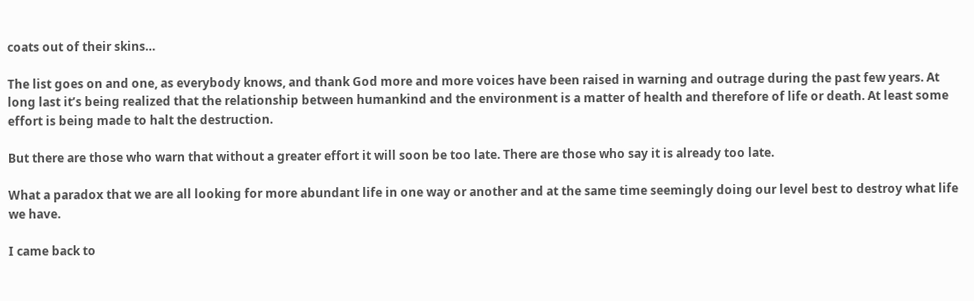coats out of their skins…

The list goes on and one, as everybody knows, and thank God more and more voices have been raised in warning and outrage during the past few years. At long last it’s being realized that the relationship between humankind and the environment is a matter of health and therefore of life or death. At least some effort is being made to halt the destruction.

But there are those who warn that without a greater effort it will soon be too late. There are those who say it is already too late.

What a paradox that we are all looking for more abundant life in one way or another and at the same time seemingly doing our level best to destroy what life we have.

I came back to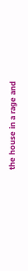the house in a rage and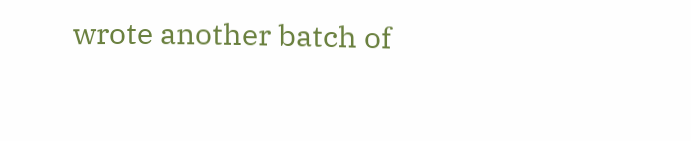wrote another batch of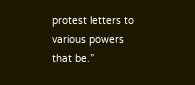protest letters to various powers that be.”